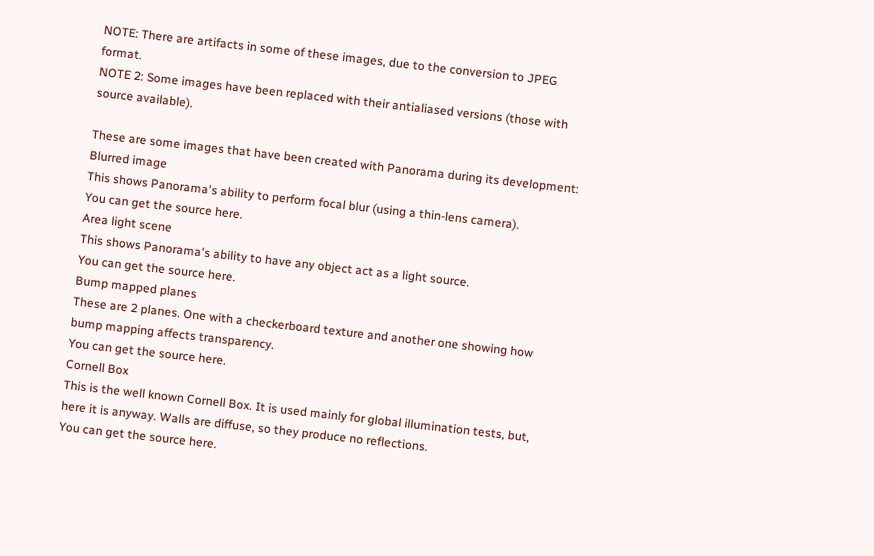NOTE: There are artifacts in some of these images, due to the conversion to JPEG format.
NOTE 2: Some images have been replaced with their antialiased versions (those with source available).

These are some images that have been created with Panorama during its development:
Blurred image
This shows Panorama's ability to perform focal blur (using a thin-lens camera).
You can get the source here.
Area light scene
This shows Panorama's ability to have any object act as a light source.
You can get the source here.
Bump mapped planes
These are 2 planes. One with a checkerboard texture and another one showing how bump mapping affects transparency.
You can get the source here.
Cornell Box
This is the well known Cornell Box. It is used mainly for global illumination tests, but, here it is anyway. Walls are diffuse, so they produce no reflections.
You can get the source here.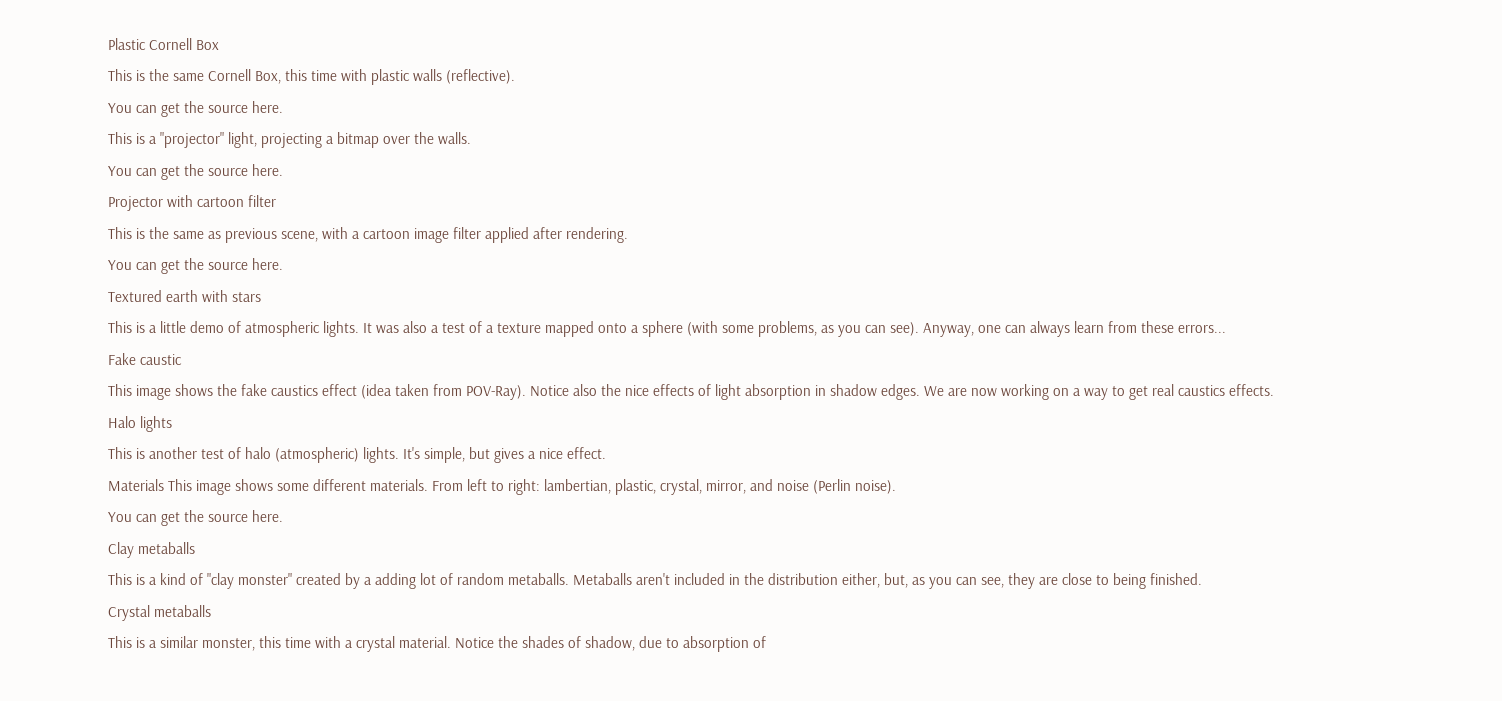Plastic Cornell Box
This is the same Cornell Box, this time with plastic walls (reflective).
You can get the source here.
This is a "projector" light, projecting a bitmap over the walls.
You can get the source here.
Projector with cartoon filter
This is the same as previous scene, with a cartoon image filter applied after rendering.
You can get the source here.
Textured earth with stars
This is a little demo of atmospheric lights. It was also a test of a texture mapped onto a sphere (with some problems, as you can see). Anyway, one can always learn from these errors...
Fake caustic
This image shows the fake caustics effect (idea taken from POV-Ray). Notice also the nice effects of light absorption in shadow edges. We are now working on a way to get real caustics effects.
Halo lights
This is another test of halo (atmospheric) lights. It's simple, but gives a nice effect.
Materials This image shows some different materials. From left to right: lambertian, plastic, crystal, mirror, and noise (Perlin noise).
You can get the source here.
Clay metaballs
This is a kind of "clay monster" created by a adding lot of random metaballs. Metaballs aren't included in the distribution either, but, as you can see, they are close to being finished.
Crystal metaballs
This is a similar monster, this time with a crystal material. Notice the shades of shadow, due to absorption of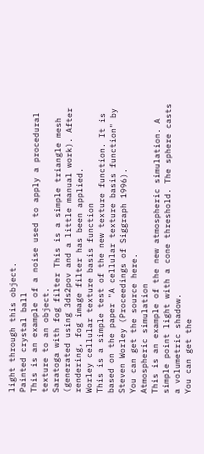light through this object.
Painted crystal ball
This is an example of a noise used to apply a procedural texture to an object.
Saratoga with fog filter This is a simple triangle mesh (generated using 3ds2pov and a little manual work). After rendering, fog image filter has been applied.
Worley cellular texture basis function
This is a simple test of the new texture function. It is based on the paper "A cellular texture basis function" by Steven Worley (Proceedings of Siggraph 1996).
You can get the source here.
Atmospheric simulation
This is an example of the new atmospheric simulation. A simple point light with a cone threshold. The sphere casts a volumetric shadow.
You can get the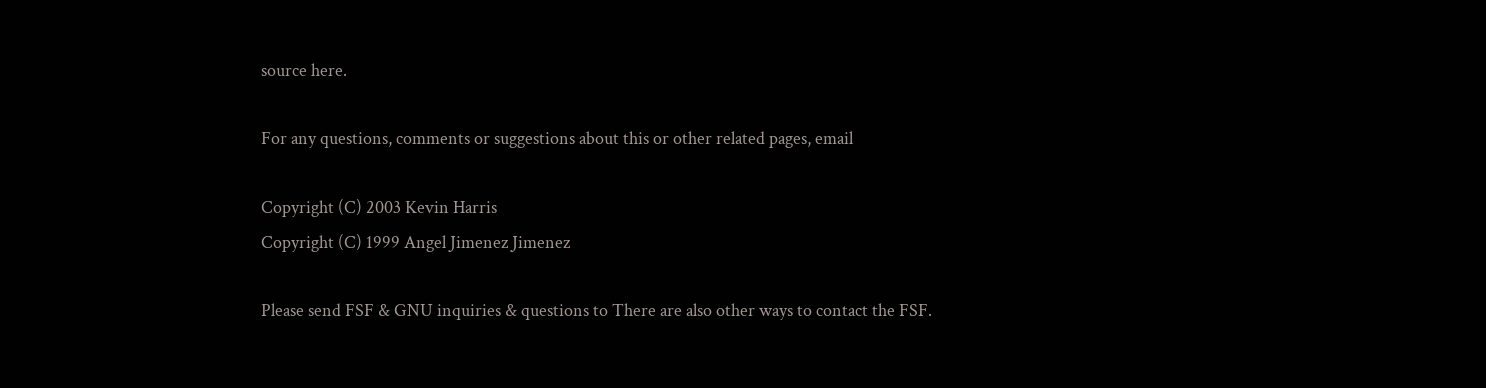source here.

For any questions, comments or suggestions about this or other related pages, email

Copyright (C) 2003 Kevin Harris
Copyright (C) 1999 Angel Jimenez Jimenez

Please send FSF & GNU inquiries & questions to There are also other ways to contact the FSF.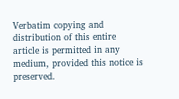Verbatim copying and distribution of this entire article is permitted in any medium, provided this notice is preserved.